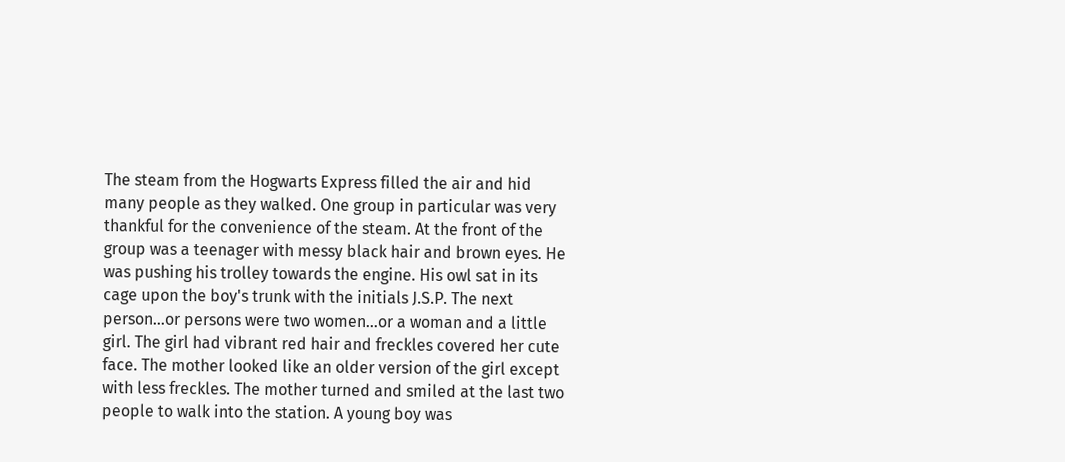The steam from the Hogwarts Express filled the air and hid many people as they walked. One group in particular was very thankful for the convenience of the steam. At the front of the group was a teenager with messy black hair and brown eyes. He was pushing his trolley towards the engine. His owl sat in its cage upon the boy's trunk with the initials J.S.P. The next person…or persons were two women…or a woman and a little girl. The girl had vibrant red hair and freckles covered her cute face. The mother looked like an older version of the girl except with less freckles. The mother turned and smiled at the last two people to walk into the station. A young boy was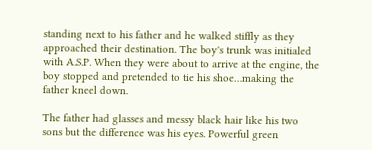standing next to his father and he walked stiffly as they approached their destination. The boy's trunk was initialed with A.S.P. When they were about to arrive at the engine, the boy stopped and pretended to tie his shoe…making the father kneel down.

The father had glasses and messy black hair like his two sons but the difference was his eyes. Powerful green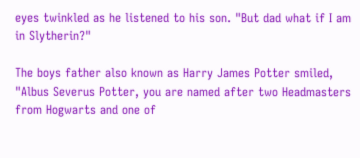eyes twinkled as he listened to his son. "But dad what if I am in Slytherin?"

The boys father also known as Harry James Potter smiled, "Albus Severus Potter, you are named after two Headmasters from Hogwarts and one of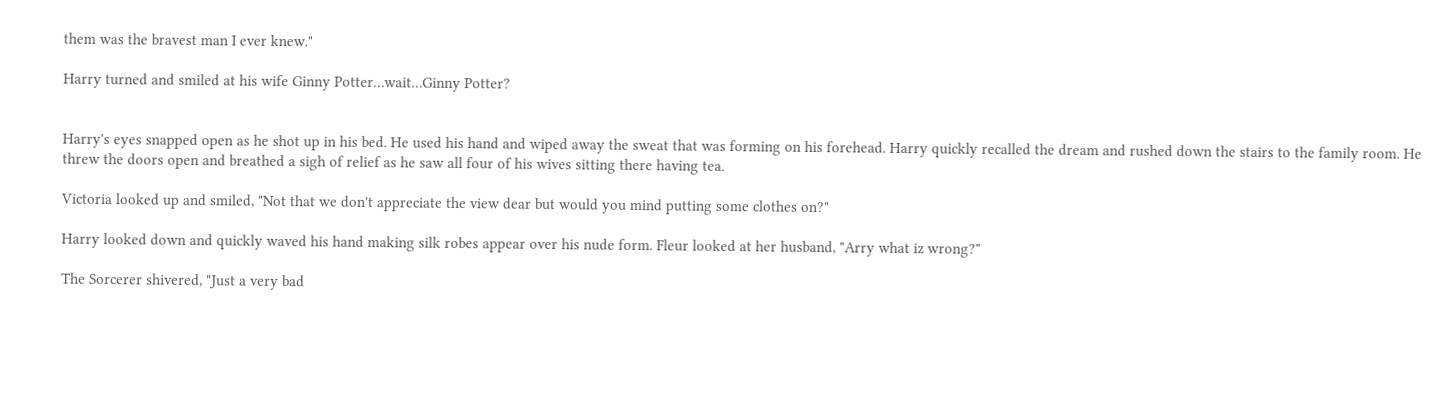them was the bravest man I ever knew."

Harry turned and smiled at his wife Ginny Potter…wait…Ginny Potter?


Harry's eyes snapped open as he shot up in his bed. He used his hand and wiped away the sweat that was forming on his forehead. Harry quickly recalled the dream and rushed down the stairs to the family room. He threw the doors open and breathed a sigh of relief as he saw all four of his wives sitting there having tea.

Victoria looked up and smiled, "Not that we don't appreciate the view dear but would you mind putting some clothes on?"

Harry looked down and quickly waved his hand making silk robes appear over his nude form. Fleur looked at her husband, "Arry what iz wrong?"

The Sorcerer shivered, "Just a very bad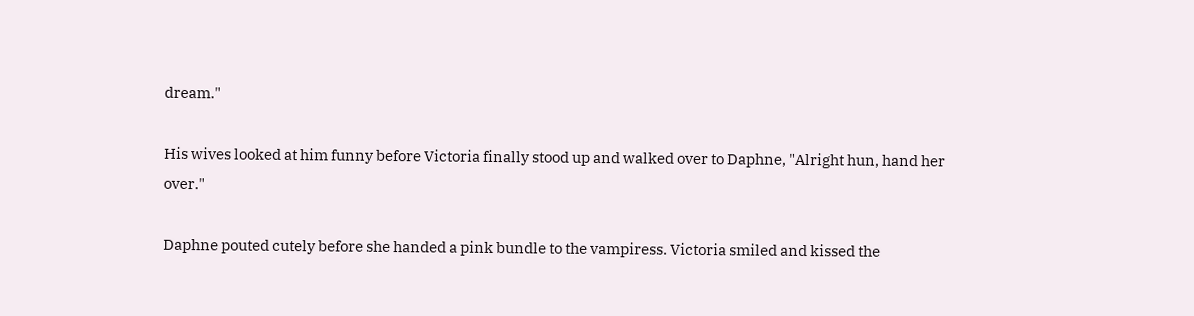dream."

His wives looked at him funny before Victoria finally stood up and walked over to Daphne, "Alright hun, hand her over."

Daphne pouted cutely before she handed a pink bundle to the vampiress. Victoria smiled and kissed the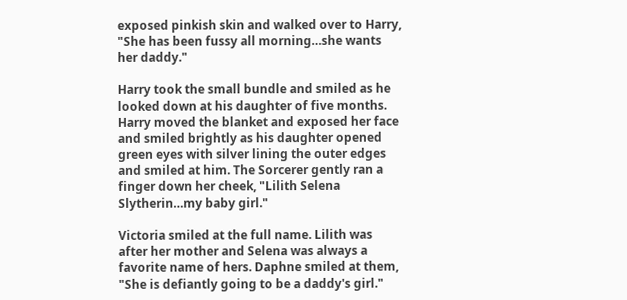exposed pinkish skin and walked over to Harry, "She has been fussy all morning…she wants her daddy."

Harry took the small bundle and smiled as he looked down at his daughter of five months. Harry moved the blanket and exposed her face and smiled brightly as his daughter opened green eyes with silver lining the outer edges and smiled at him. The Sorcerer gently ran a finger down her cheek, "Lilith Selena Slytherin…my baby girl."

Victoria smiled at the full name. Lilith was after her mother and Selena was always a favorite name of hers. Daphne smiled at them, "She is defiantly going to be a daddy's girl."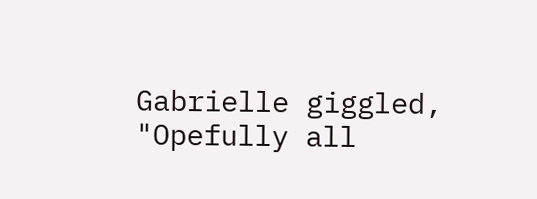Gabrielle giggled, "Opefully all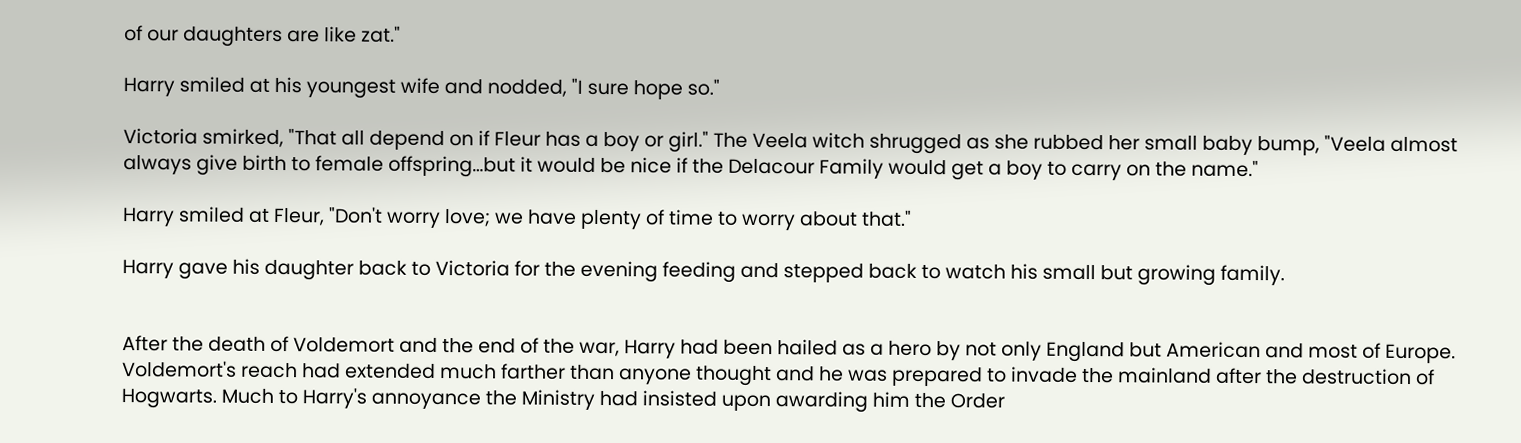of our daughters are like zat."

Harry smiled at his youngest wife and nodded, "I sure hope so."

Victoria smirked, "That all depend on if Fleur has a boy or girl." The Veela witch shrugged as she rubbed her small baby bump, "Veela almost always give birth to female offspring…but it would be nice if the Delacour Family would get a boy to carry on the name."

Harry smiled at Fleur, "Don't worry love; we have plenty of time to worry about that."

Harry gave his daughter back to Victoria for the evening feeding and stepped back to watch his small but growing family.


After the death of Voldemort and the end of the war, Harry had been hailed as a hero by not only England but American and most of Europe. Voldemort's reach had extended much farther than anyone thought and he was prepared to invade the mainland after the destruction of Hogwarts. Much to Harry's annoyance the Ministry had insisted upon awarding him the Order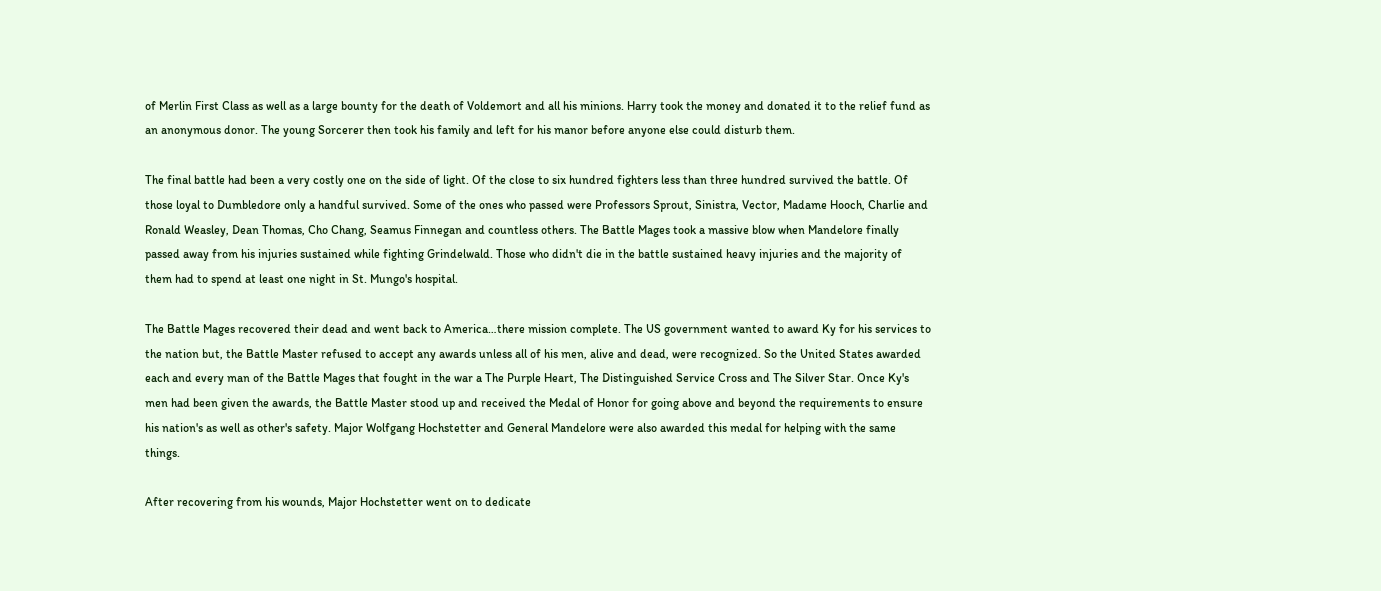of Merlin First Class as well as a large bounty for the death of Voldemort and all his minions. Harry took the money and donated it to the relief fund as an anonymous donor. The young Sorcerer then took his family and left for his manor before anyone else could disturb them.

The final battle had been a very costly one on the side of light. Of the close to six hundred fighters less than three hundred survived the battle. Of those loyal to Dumbledore only a handful survived. Some of the ones who passed were Professors Sprout, Sinistra, Vector, Madame Hooch, Charlie and Ronald Weasley, Dean Thomas, Cho Chang, Seamus Finnegan and countless others. The Battle Mages took a massive blow when Mandelore finally passed away from his injuries sustained while fighting Grindelwald. Those who didn't die in the battle sustained heavy injuries and the majority of them had to spend at least one night in St. Mungo's hospital.

The Battle Mages recovered their dead and went back to America…there mission complete. The US government wanted to award Ky for his services to the nation but, the Battle Master refused to accept any awards unless all of his men, alive and dead, were recognized. So the United States awarded each and every man of the Battle Mages that fought in the war a The Purple Heart, The Distinguished Service Cross and The Silver Star. Once Ky's men had been given the awards, the Battle Master stood up and received the Medal of Honor for going above and beyond the requirements to ensure his nation's as well as other's safety. Major Wolfgang Hochstetter and General Mandelore were also awarded this medal for helping with the same things.

After recovering from his wounds, Major Hochstetter went on to dedicate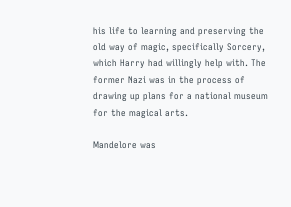his life to learning and preserving the old way of magic, specifically Sorcery, which Harry had willingly help with. The former Nazi was in the process of drawing up plans for a national museum for the magical arts.

Mandelore was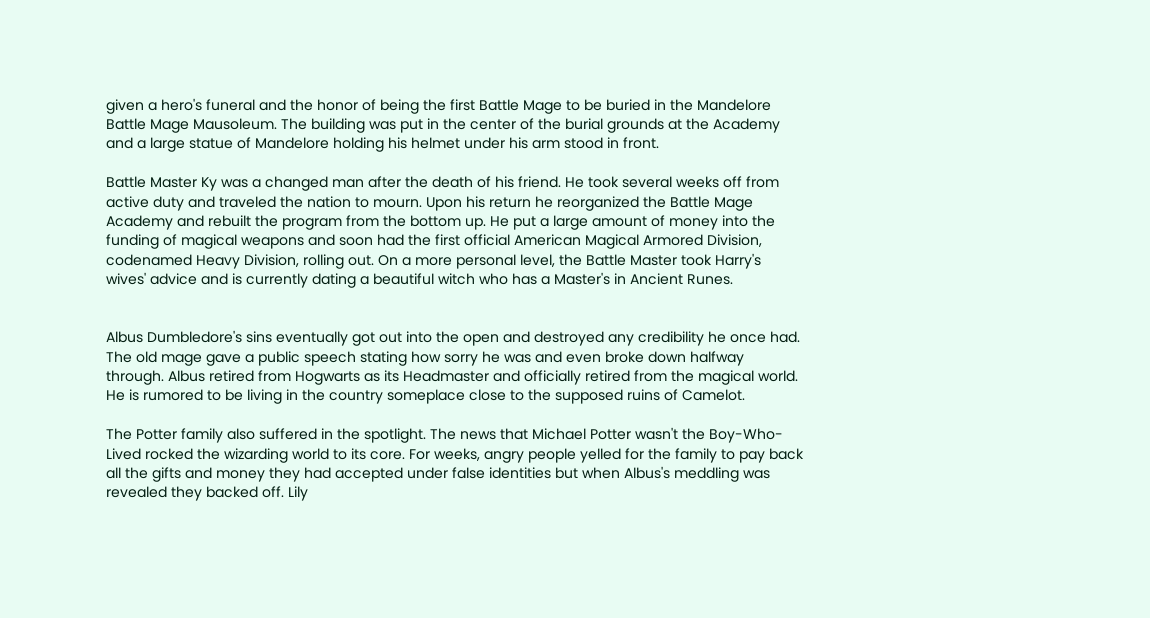given a hero's funeral and the honor of being the first Battle Mage to be buried in the Mandelore Battle Mage Mausoleum. The building was put in the center of the burial grounds at the Academy and a large statue of Mandelore holding his helmet under his arm stood in front.

Battle Master Ky was a changed man after the death of his friend. He took several weeks off from active duty and traveled the nation to mourn. Upon his return he reorganized the Battle Mage Academy and rebuilt the program from the bottom up. He put a large amount of money into the funding of magical weapons and soon had the first official American Magical Armored Division, codenamed Heavy Division, rolling out. On a more personal level, the Battle Master took Harry's wives' advice and is currently dating a beautiful witch who has a Master's in Ancient Runes.


Albus Dumbledore's sins eventually got out into the open and destroyed any credibility he once had. The old mage gave a public speech stating how sorry he was and even broke down halfway through. Albus retired from Hogwarts as its Headmaster and officially retired from the magical world. He is rumored to be living in the country someplace close to the supposed ruins of Camelot.

The Potter family also suffered in the spotlight. The news that Michael Potter wasn't the Boy-Who-Lived rocked the wizarding world to its core. For weeks, angry people yelled for the family to pay back all the gifts and money they had accepted under false identities but when Albus's meddling was revealed they backed off. Lily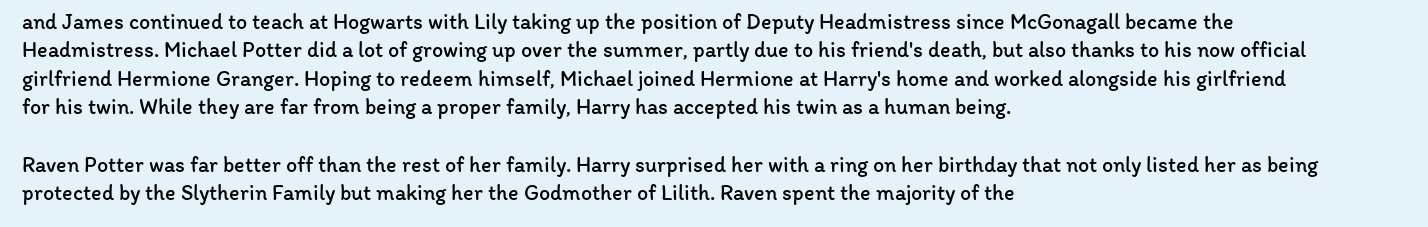and James continued to teach at Hogwarts with Lily taking up the position of Deputy Headmistress since McGonagall became the Headmistress. Michael Potter did a lot of growing up over the summer, partly due to his friend's death, but also thanks to his now official girlfriend Hermione Granger. Hoping to redeem himself, Michael joined Hermione at Harry's home and worked alongside his girlfriend for his twin. While they are far from being a proper family, Harry has accepted his twin as a human being.

Raven Potter was far better off than the rest of her family. Harry surprised her with a ring on her birthday that not only listed her as being protected by the Slytherin Family but making her the Godmother of Lilith. Raven spent the majority of the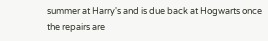summer at Harry's and is due back at Hogwarts once the repairs are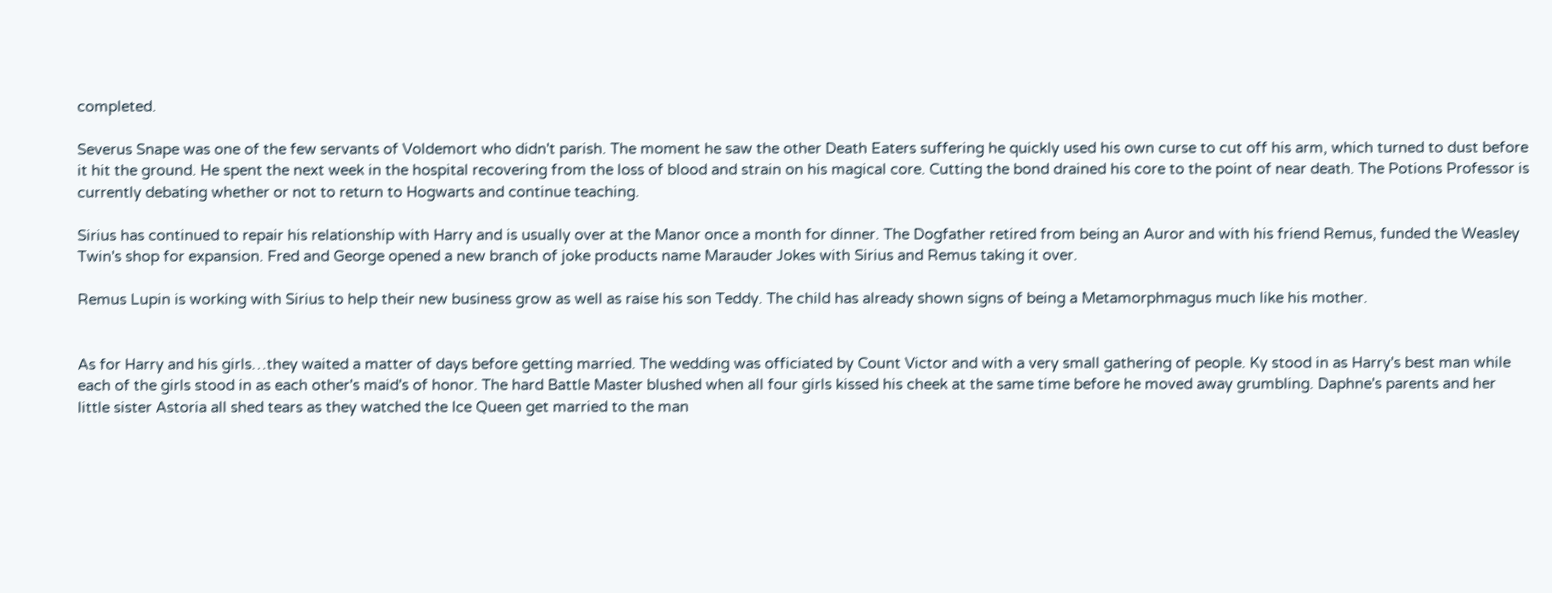completed.

Severus Snape was one of the few servants of Voldemort who didn't parish. The moment he saw the other Death Eaters suffering he quickly used his own curse to cut off his arm, which turned to dust before it hit the ground. He spent the next week in the hospital recovering from the loss of blood and strain on his magical core. Cutting the bond drained his core to the point of near death. The Potions Professor is currently debating whether or not to return to Hogwarts and continue teaching.

Sirius has continued to repair his relationship with Harry and is usually over at the Manor once a month for dinner. The Dogfather retired from being an Auror and with his friend Remus, funded the Weasley Twin's shop for expansion. Fred and George opened a new branch of joke products name Marauder Jokes with Sirius and Remus taking it over.

Remus Lupin is working with Sirius to help their new business grow as well as raise his son Teddy. The child has already shown signs of being a Metamorphmagus much like his mother.


As for Harry and his girls…they waited a matter of days before getting married. The wedding was officiated by Count Victor and with a very small gathering of people. Ky stood in as Harry's best man while each of the girls stood in as each other's maid's of honor. The hard Battle Master blushed when all four girls kissed his cheek at the same time before he moved away grumbling. Daphne's parents and her little sister Astoria all shed tears as they watched the Ice Queen get married to the man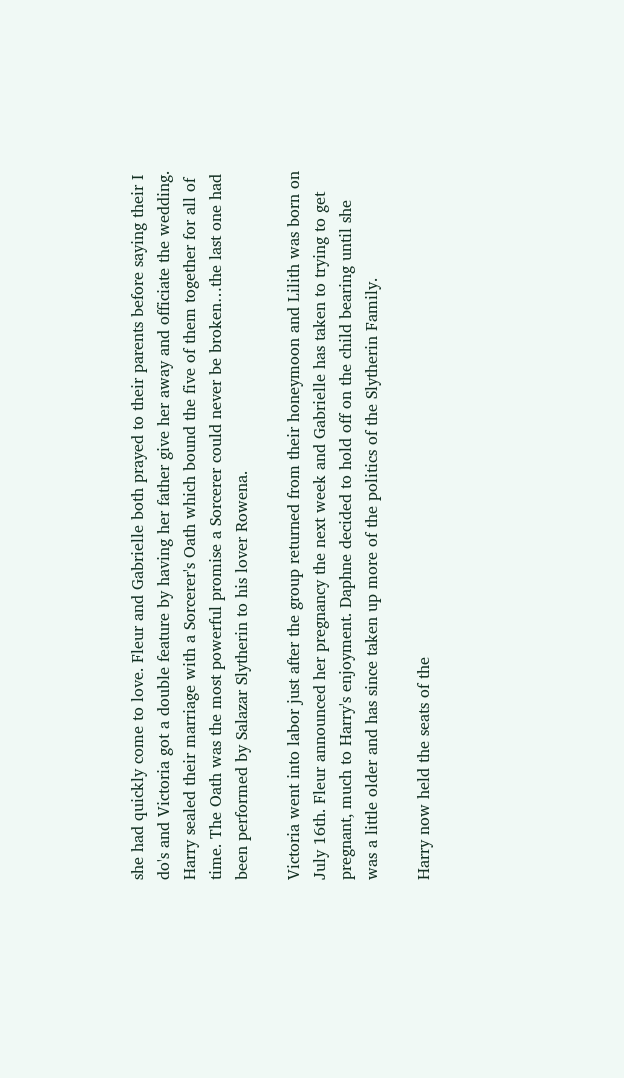she had quickly come to love. Fleur and Gabrielle both prayed to their parents before saying their I do's and Victoria got a double feature by having her father give her away and officiate the wedding. Harry sealed their marriage with a Sorcerer's Oath which bound the five of them together for all of time. The Oath was the most powerful promise a Sorcerer could never be broken…the last one had been performed by Salazar Slytherin to his lover Rowena.

Victoria went into labor just after the group returned from their honeymoon and Lilith was born on July 16th. Fleur announced her pregnancy the next week and Gabrielle has taken to trying to get pregnant, much to Harry's enjoyment. Daphne decided to hold off on the child bearing until she was a little older and has since taken up more of the politics of the Slytherin Family.

Harry now held the seats of the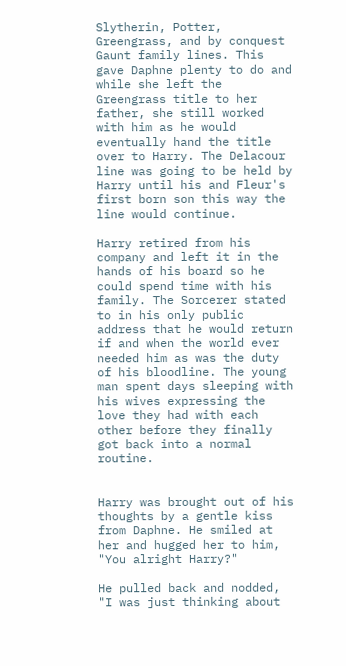Slytherin, Potter, Greengrass, and by conquest Gaunt family lines. This gave Daphne plenty to do and while she left the Greengrass title to her father, she still worked with him as he would eventually hand the title over to Harry. The Delacour line was going to be held by Harry until his and Fleur's first born son this way the line would continue.

Harry retired from his company and left it in the hands of his board so he could spend time with his family. The Sorcerer stated to in his only public address that he would return if and when the world ever needed him as was the duty of his bloodline. The young man spent days sleeping with his wives expressing the love they had with each other before they finally got back into a normal routine.


Harry was brought out of his thoughts by a gentle kiss from Daphne. He smiled at her and hugged her to him, "You alright Harry?"

He pulled back and nodded, "I was just thinking about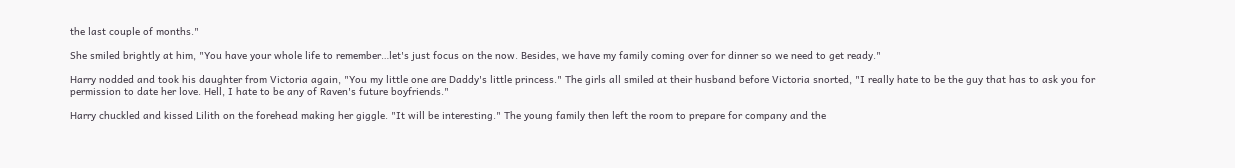the last couple of months."

She smiled brightly at him, "You have your whole life to remember…let's just focus on the now. Besides, we have my family coming over for dinner so we need to get ready."

Harry nodded and took his daughter from Victoria again, "You my little one are Daddy's little princess." The girls all smiled at their husband before Victoria snorted, "I really hate to be the guy that has to ask you for permission to date her love. Hell, I hate to be any of Raven's future boyfriends."

Harry chuckled and kissed Lilith on the forehead making her giggle. "It will be interesting." The young family then left the room to prepare for company and the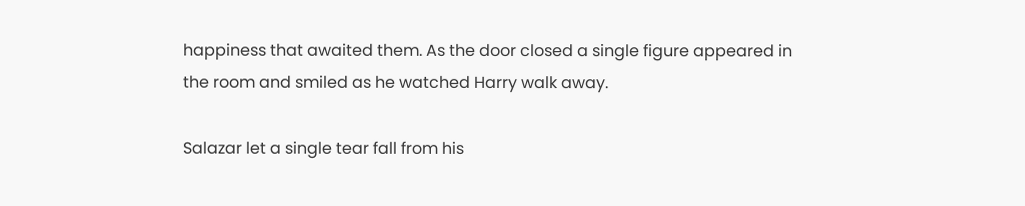happiness that awaited them. As the door closed a single figure appeared in the room and smiled as he watched Harry walk away.

Salazar let a single tear fall from his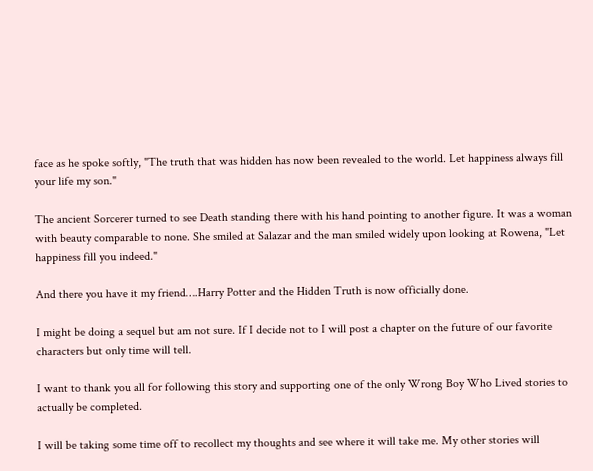face as he spoke softly, "The truth that was hidden has now been revealed to the world. Let happiness always fill your life my son."

The ancient Sorcerer turned to see Death standing there with his hand pointing to another figure. It was a woman with beauty comparable to none. She smiled at Salazar and the man smiled widely upon looking at Rowena, "Let happiness fill you indeed."

And there you have it my friend….Harry Potter and the Hidden Truth is now officially done.

I might be doing a sequel but am not sure. If I decide not to I will post a chapter on the future of our favorite characters but only time will tell.

I want to thank you all for following this story and supporting one of the only Wrong Boy Who Lived stories to actually be completed.

I will be taking some time off to recollect my thoughts and see where it will take me. My other stories will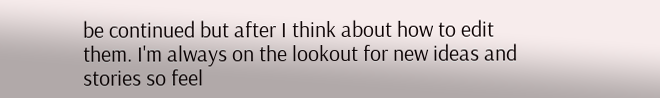be continued but after I think about how to edit them. I'm always on the lookout for new ideas and stories so feel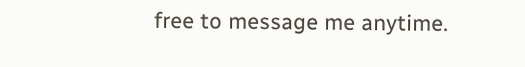free to message me anytime.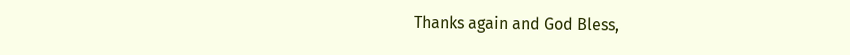Thanks again and God Bless,